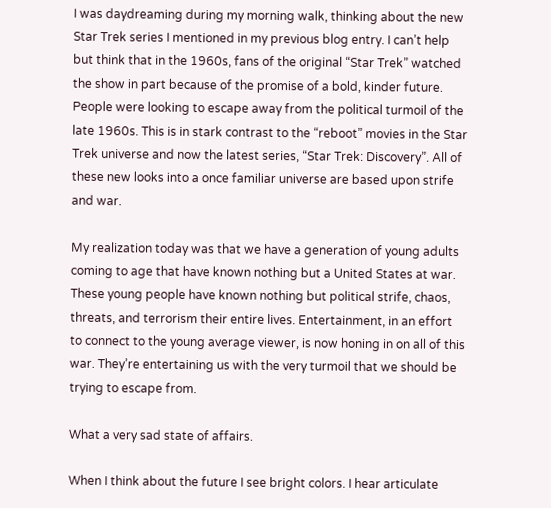I was daydreaming during my morning walk, thinking about the new Star Trek series I mentioned in my previous blog entry. I can’t help but think that in the 1960s, fans of the original “Star Trek” watched the show in part because of the promise of a bold, kinder future. People were looking to escape away from the political turmoil of the late 1960s. This is in stark contrast to the “reboot” movies in the Star Trek universe and now the latest series, “Star Trek: Discovery”. All of these new looks into a once familiar universe are based upon strife and war.

My realization today was that we have a generation of young adults coming to age that have known nothing but a United States at war. These young people have known nothing but political strife, chaos, threats, and terrorism their entire lives. Entertainment, in an effort to connect to the young average viewer, is now honing in on all of this war. They’re entertaining us with the very turmoil that we should be trying to escape from.

What a very sad state of affairs.

When I think about the future I see bright colors. I hear articulate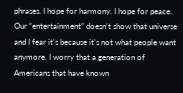phrases. I hope for harmony. I hope for peace. Our “entertainment” doesn’t show that universe and I fear it’s because it’s not what people want anymore. I worry that a generation of Americans that have known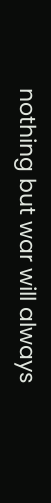nothing but war will always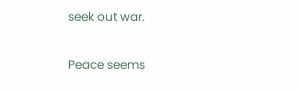seek out war.

Peace seems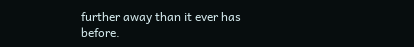further away than it ever has before.